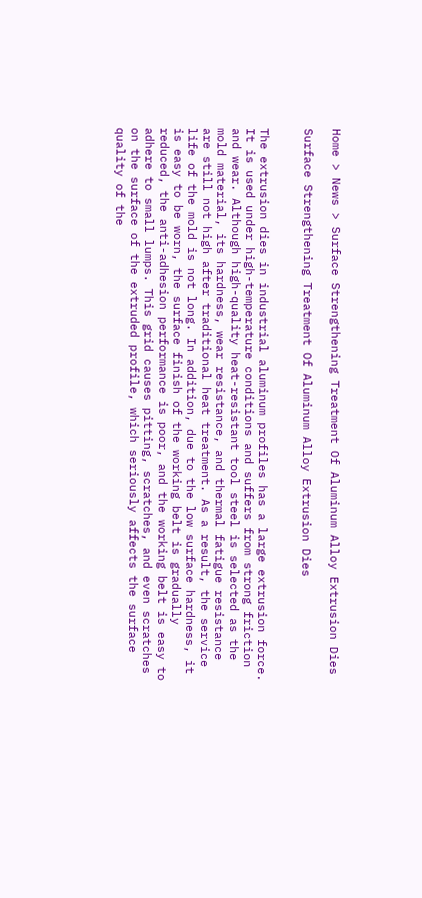Home > News > Surface Strengthening Treatment Of Aluminum Alloy Extrusion Dies

Surface Strengthening Treatment Of Aluminum Alloy Extrusion Dies


The extrusion dies in industrial aluminum profiles has a large extrusion force. It is used under high-temperature conditions and suffers from strong friction and wear. Although high-quality heat-resistant tool steel is selected as the mold material, its hardness, wear resistance, and thermal fatigue resistance are still not high after traditional heat treatment. As a result, the service life of the mold is not long. In addition, due to the low surface hardness, it is easy to be worn, the surface finish of the working belt is gradually reduced, the anti-adhesion performance is poor, and the working belt is easy to adhere to small lumps. This grid causes pitting, scratches, and even scratches on the surface of the extruded profile, which seriously affects the surface quality of the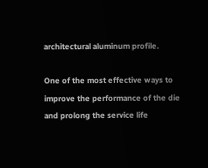architectural aluminum profile.

One of the most effective ways to improve the performance of the die and prolong the service life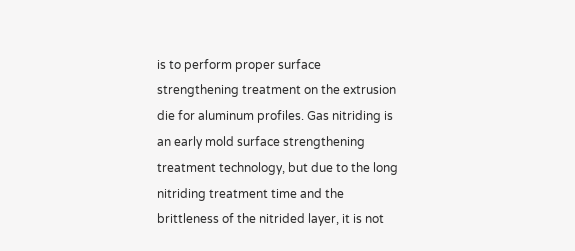is to perform proper surface strengthening treatment on the extrusion die for aluminum profiles. Gas nitriding is an early mold surface strengthening treatment technology, but due to the long nitriding treatment time and the brittleness of the nitrided layer, it is not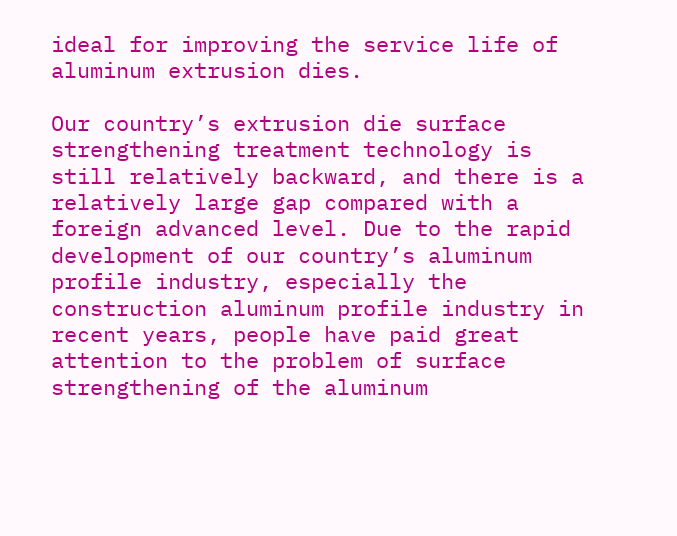ideal for improving the service life of aluminum extrusion dies.

Our country’s extrusion die surface strengthening treatment technology is still relatively backward, and there is a relatively large gap compared with a foreign advanced level. Due to the rapid development of our country’s aluminum profile industry, especially the construction aluminum profile industry in recent years, people have paid great attention to the problem of surface strengthening of the aluminum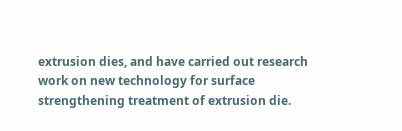extrusion dies, and have carried out research work on new technology for surface strengthening treatment of extrusion die.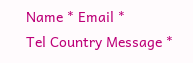Name * Email *
Tel Country Message *